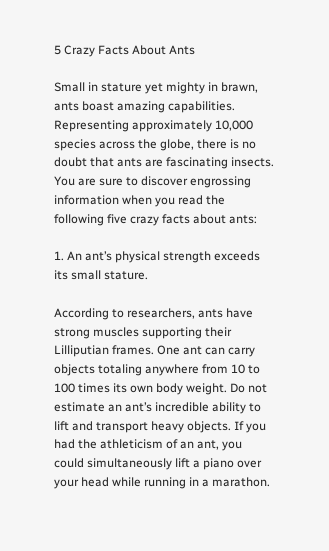5 Crazy Facts About Ants

Small in stature yet mighty in brawn, ants boast amazing capabilities. Representing approximately 10,000 species across the globe, there is no doubt that ants are fascinating insects. You are sure to discover engrossing information when you read the following five crazy facts about ants:

1. An ant’s physical strength exceeds its small stature.

According to researchers, ants have strong muscles supporting their Lilliputian frames. One ant can carry objects totaling anywhere from 10 to 100 times its own body weight. Do not estimate an ant’s incredible ability to lift and transport heavy objects. If you had the athleticism of an ant, you could simultaneously lift a piano over your head while running in a marathon.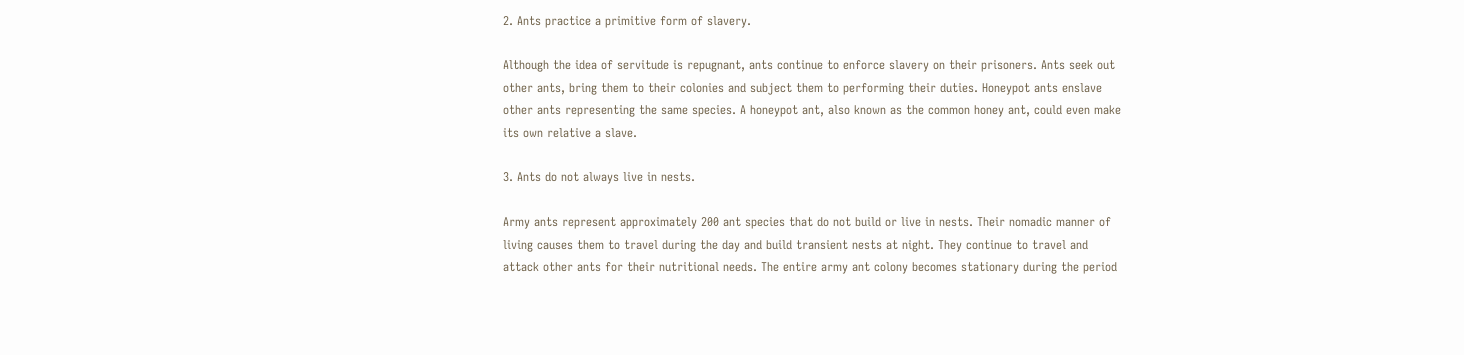2. Ants practice a primitive form of slavery.

Although the idea of servitude is repugnant, ants continue to enforce slavery on their prisoners. Ants seek out other ants, bring them to their colonies and subject them to performing their duties. Honeypot ants enslave other ants representing the same species. A honeypot ant, also known as the common honey ant, could even make its own relative a slave.

3. Ants do not always live in nests.

Army ants represent approximately 200 ant species that do not build or live in nests. Their nomadic manner of living causes them to travel during the day and build transient nests at night. They continue to travel and attack other ants for their nutritional needs. The entire army ant colony becomes stationary during the period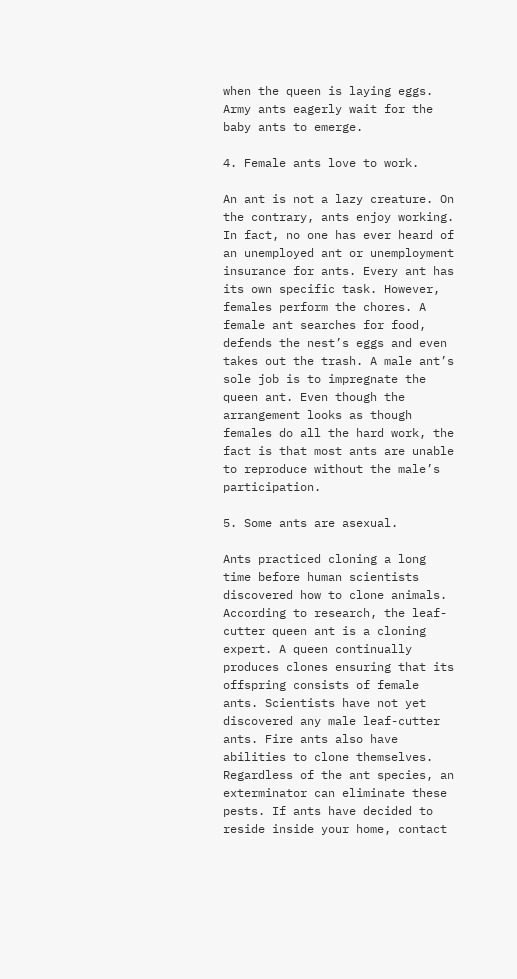when the queen is laying eggs. Army ants eagerly wait for the baby ants to emerge.

4. Female ants love to work.

An ant is not a lazy creature. On the contrary, ants enjoy working. In fact, no one has ever heard of an unemployed ant or unemployment insurance for ants. Every ant has its own specific task. However, females perform the chores. A female ant searches for food, defends the nest’s eggs and even takes out the trash. A male ant’s sole job is to impregnate the queen ant. Even though the arrangement looks as though females do all the hard work, the fact is that most ants are unable to reproduce without the male’s participation.

5. Some ants are asexual.

Ants practiced cloning a long time before human scientists discovered how to clone animals. According to research, the leaf-cutter queen ant is a cloning expert. A queen continually produces clones ensuring that its offspring consists of female ants. Scientists have not yet discovered any male leaf-cutter ants. Fire ants also have abilities to clone themselves. Regardless of the ant species, an exterminator can eliminate these pests. If ants have decided to reside inside your home, contact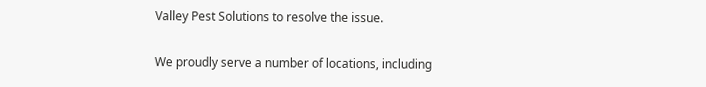Valley Pest Solutions to resolve the issue.

We proudly serve a number of locations, including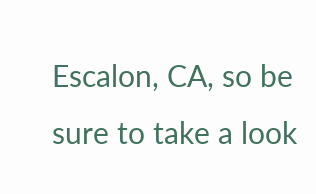Escalon, CA, so be sure to take a look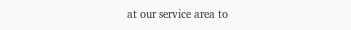at our service area to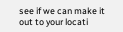see if we can make it out to your locati